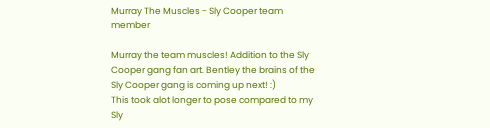Murray The Muscles - Sly Cooper team member

Murray the team muscles! Addition to the Sly Cooper gang fan art. Bentley the brains of the Sly Cooper gang is coming up next! :)
This took alot longer to pose compared to my Sly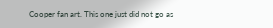Cooper fan art. This one just did not go as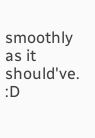smoothly as it should've. :D